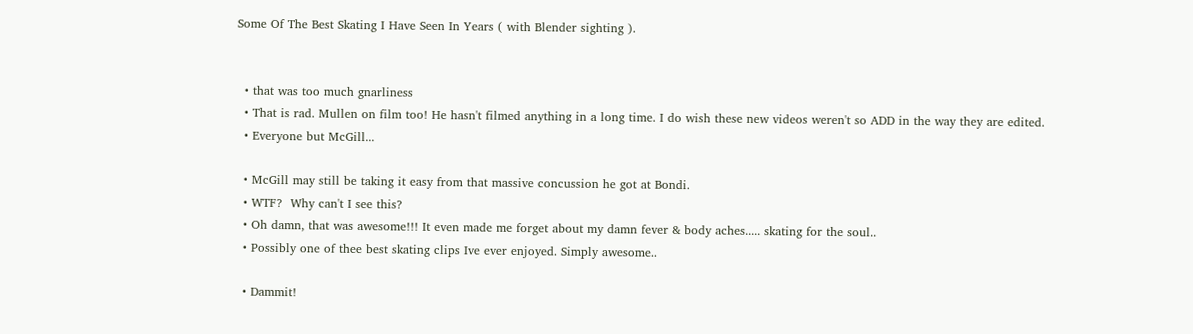Some Of The Best Skating I Have Seen In Years ( with Blender sighting ).


  • that was too much gnarliness
  • That is rad. Mullen on film too! He hasn't filmed anything in a long time. I do wish these new videos weren't so ADD in the way they are edited.
  • Everyone but McGill...

  • McGill may still be taking it easy from that massive concussion he got at Bondi.
  • WTF?  Why can't I see this?
  • Oh damn, that was awesome!!! It even made me forget about my damn fever & body aches..... skating for the soul..
  • Possibly one of thee best skating clips Ive ever enjoyed. Simply awesome..

  • Dammit!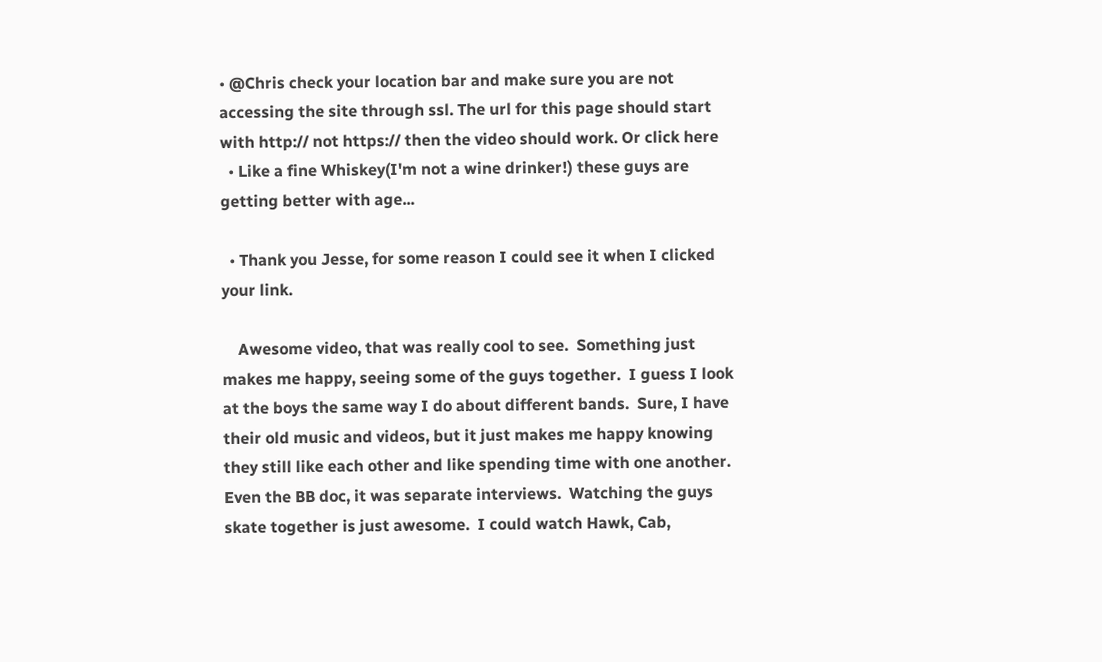• @Chris check your location bar and make sure you are not accessing the site through ssl. The url for this page should start with http:// not https:// then the video should work. Or click here
  • Like a fine Whiskey(I'm not a wine drinker!) these guys are getting better with age...

  • Thank you Jesse, for some reason I could see it when I clicked your link.

    Awesome video, that was really cool to see.  Something just makes me happy, seeing some of the guys together.  I guess I look at the boys the same way I do about different bands.  Sure, I have their old music and videos, but it just makes me happy knowing they still like each other and like spending time with one another.  Even the BB doc, it was separate interviews.  Watching the guys skate together is just awesome.  I could watch Hawk, Cab,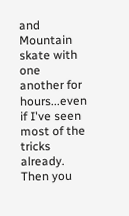and Mountain skate with one another for hours...even if I've seen most of the tricks already.  Then you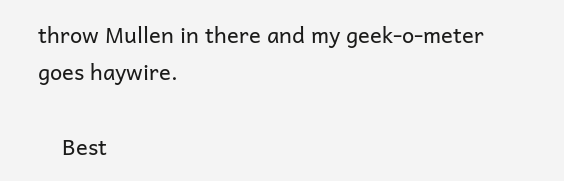throw Mullen in there and my geek-o-meter goes haywire.

    Best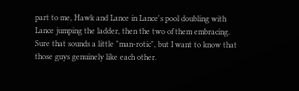part to me, Hawk and Lance in Lance's pool doubling with Lance jumping the ladder, then the two of them embracing.  Sure that sounds a little "man-rotic", but I want to know that those guys genuinely like each other.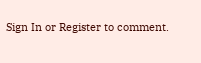Sign In or Register to comment.